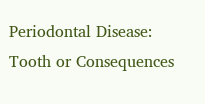Periodontal Disease: Tooth or Consequences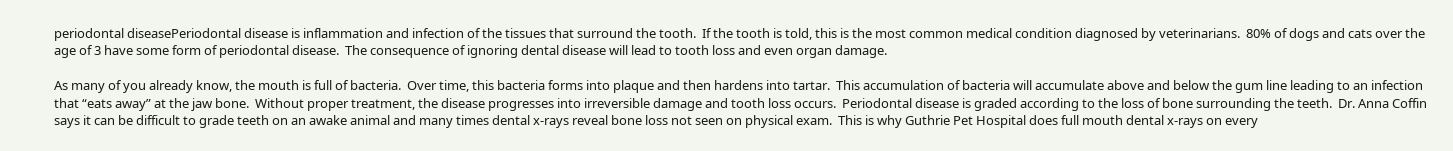periodontal diseasePeriodontal disease is inflammation and infection of the tissues that surround the tooth.  If the tooth is told, this is the most common medical condition diagnosed by veterinarians.  80% of dogs and cats over the age of 3 have some form of periodontal disease.  The consequence of ignoring dental disease will lead to tooth loss and even organ damage.

As many of you already know, the mouth is full of bacteria.  Over time, this bacteria forms into plaque and then hardens into tartar.  This accumulation of bacteria will accumulate above and below the gum line leading to an infection that “eats away” at the jaw bone.  Without proper treatment, the disease progresses into irreversible damage and tooth loss occurs.  Periodontal disease is graded according to the loss of bone surrounding the teeth.  Dr. Anna Coffin says it can be difficult to grade teeth on an awake animal and many times dental x-rays reveal bone loss not seen on physical exam.  This is why Guthrie Pet Hospital does full mouth dental x-rays on every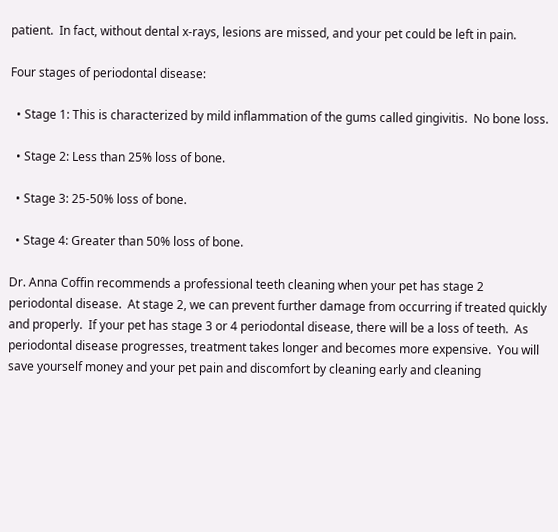patient.  In fact, without dental x-rays, lesions are missed, and your pet could be left in pain.

Four stages of periodontal disease:

  • Stage 1: This is characterized by mild inflammation of the gums called gingivitis.  No bone loss.

  • Stage 2: Less than 25% loss of bone.

  • Stage 3: 25-50% loss of bone.

  • Stage 4: Greater than 50% loss of bone.

Dr. Anna Coffin recommends a professional teeth cleaning when your pet has stage 2 periodontal disease.  At stage 2, we can prevent further damage from occurring if treated quickly and properly.  If your pet has stage 3 or 4 periodontal disease, there will be a loss of teeth.  As periodontal disease progresses, treatment takes longer and becomes more expensive.  You will save yourself money and your pet pain and discomfort by cleaning early and cleaning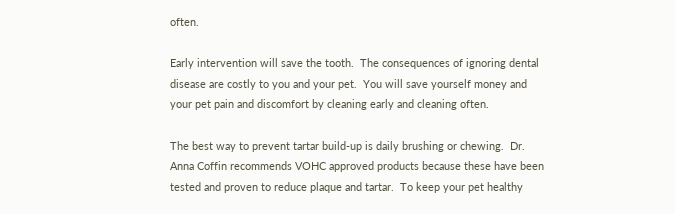often.

Early intervention will save the tooth.  The consequences of ignoring dental disease are costly to you and your pet.  You will save yourself money and your pet pain and discomfort by cleaning early and cleaning often.

The best way to prevent tartar build-up is daily brushing or chewing.  Dr. Anna Coffin recommends VOHC approved products because these have been tested and proven to reduce plaque and tartar.  To keep your pet healthy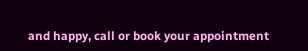and happy, call or book your appointment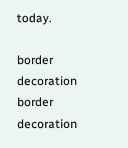today.

border decoration
border decoration